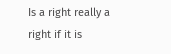Is a right really a right if it is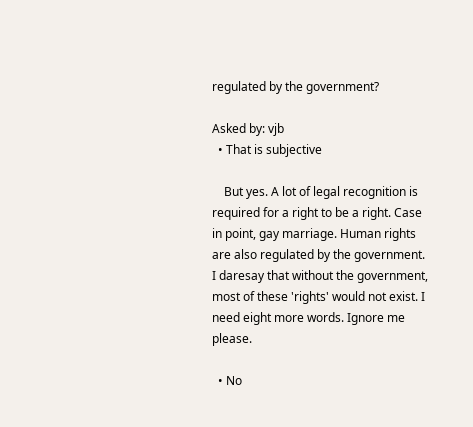regulated by the government?

Asked by: vjb
  • That is subjective

    But yes. A lot of legal recognition is required for a right to be a right. Case in point, gay marriage. Human rights are also regulated by the government. I daresay that without the government, most of these 'rights' would not exist. I need eight more words. Ignore me please.

  • No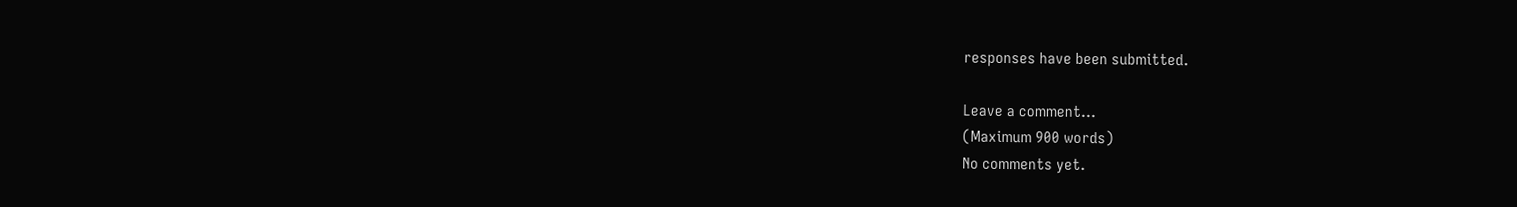responses have been submitted.

Leave a comment...
(Maximum 900 words)
No comments yet.